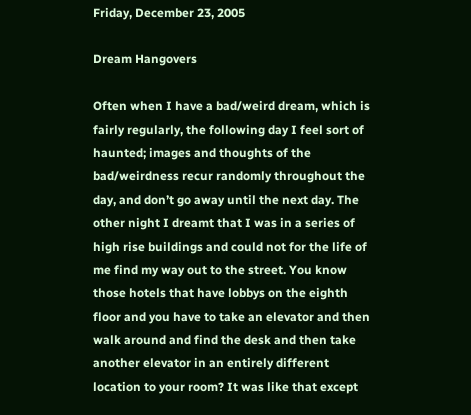Friday, December 23, 2005

Dream Hangovers

Often when I have a bad/weird dream, which is fairly regularly, the following day I feel sort of haunted; images and thoughts of the bad/weirdness recur randomly throughout the day, and don’t go away until the next day. The other night I dreamt that I was in a series of high rise buildings and could not for the life of me find my way out to the street. You know those hotels that have lobbys on the eighth floor and you have to take an elevator and then walk around and find the desk and then take another elevator in an entirely different location to your room? It was like that except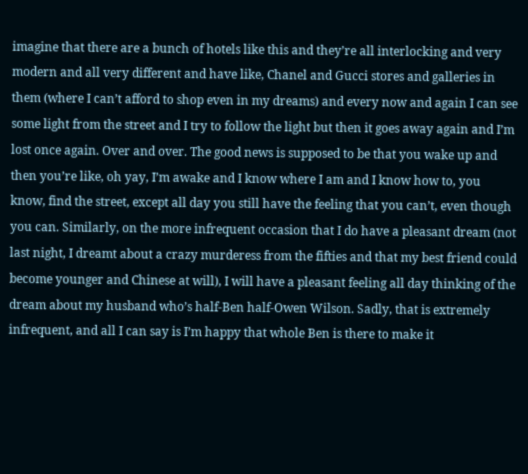imagine that there are a bunch of hotels like this and they’re all interlocking and very modern and all very different and have like, Chanel and Gucci stores and galleries in them (where I can’t afford to shop even in my dreams) and every now and again I can see some light from the street and I try to follow the light but then it goes away again and I’m lost once again. Over and over. The good news is supposed to be that you wake up and then you’re like, oh yay, I’m awake and I know where I am and I know how to, you know, find the street, except all day you still have the feeling that you can’t, even though you can. Similarly, on the more infrequent occasion that I do have a pleasant dream (not last night, I dreamt about a crazy murderess from the fifties and that my best friend could become younger and Chinese at will), I will have a pleasant feeling all day thinking of the dream about my husband who’s half-Ben half-Owen Wilson. Sadly, that is extremely infrequent, and all I can say is I’m happy that whole Ben is there to make it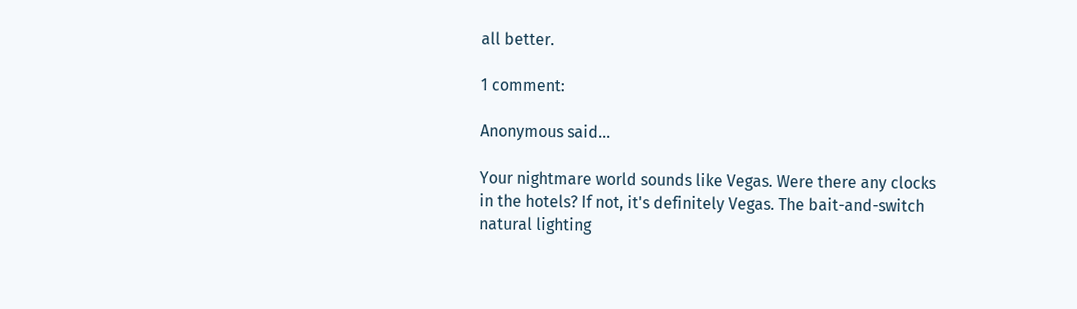all better.

1 comment:

Anonymous said...

Your nightmare world sounds like Vegas. Were there any clocks in the hotels? If not, it's definitely Vegas. The bait-and-switch natural lighting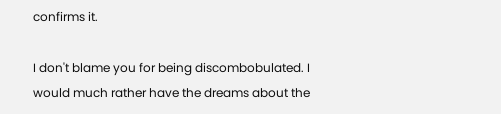confirms it.

I don't blame you for being discombobulated. I would much rather have the dreams about the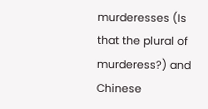murderesses (Is that the plural of murderess?) and Chinese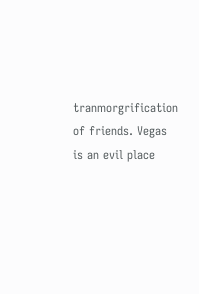tranmorgrification of friends. Vegas is an evil place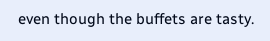even though the buffets are tasty.